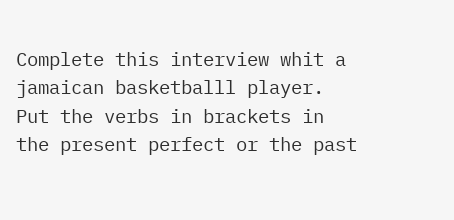Complete this interview whit a jamaican basketballl player. Put the verbs in brackets in the present perfect or the past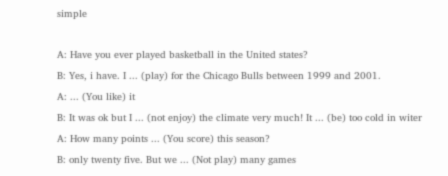simple

A: Have you ever played basketball in the United states?
B: Yes, i have. I ... (play) for the Chicago Bulls between 1999 and 2001.
A: ... (You like) it
B: It was ok but I ... (not enjoy) the climate very much! It ... (be) too cold in witer
A: How many points ... (You score) this season?
B: only twenty five. But we ... (Not play) many games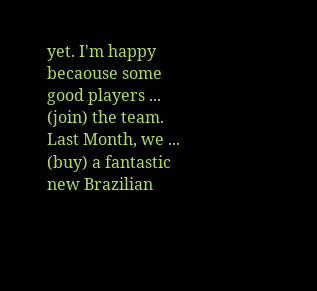yet. I'm happy becaouse some good players ... (join) the team. Last Month, we ... (buy) a fantastic new Brazilian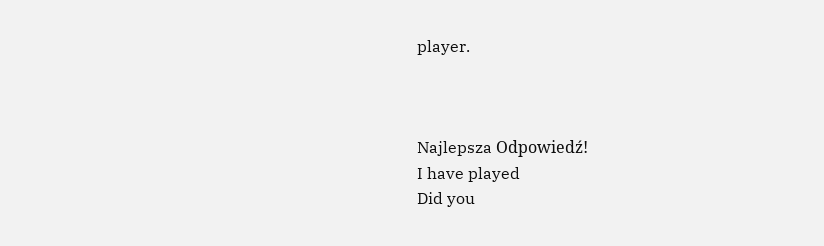player.



Najlepsza Odpowiedź!
I have played
Did you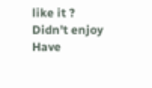like it ?
Didn't enjoy
Have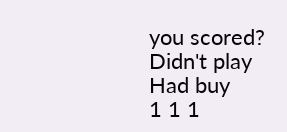you scored?
Didn't play
Had buy
1 1 1